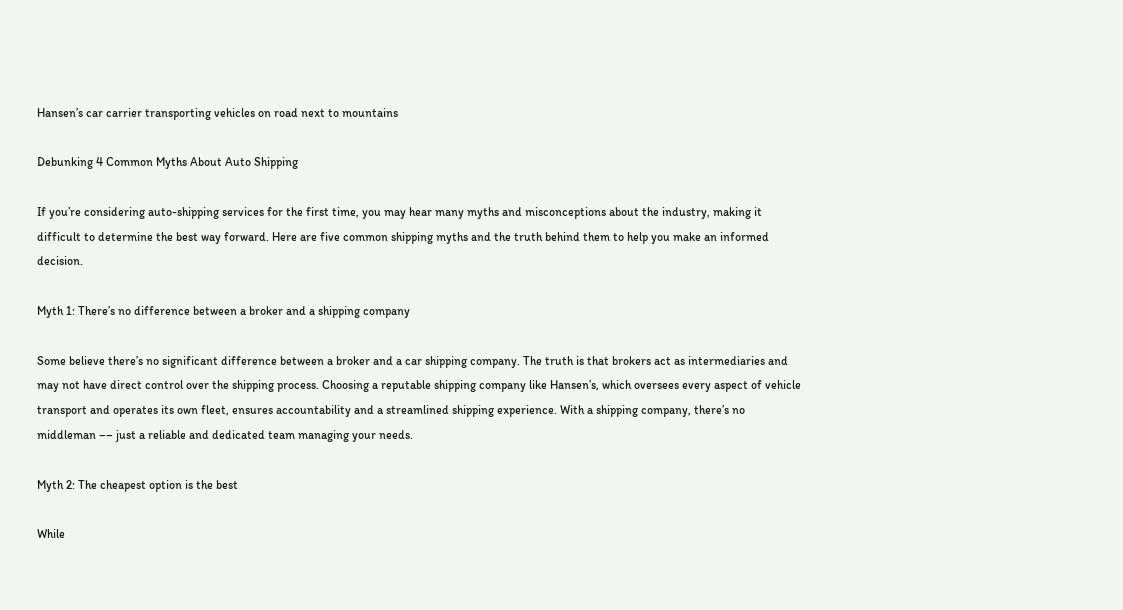Hansen’s car carrier transporting vehicles on road next to mountains

Debunking 4 Common Myths About Auto Shipping

If you’re considering auto-shipping services for the first time, you may hear many myths and misconceptions about the industry, making it difficult to determine the best way forward. Here are five common shipping myths and the truth behind them to help you make an informed decision.

Myth 1: There’s no difference between a broker and a shipping company

Some believe there’s no significant difference between a broker and a car shipping company. The truth is that brokers act as intermediaries and may not have direct control over the shipping process. Choosing a reputable shipping company like Hansen’s, which oversees every aspect of vehicle transport and operates its own fleet, ensures accountability and a streamlined shipping experience. With a shipping company, there’s no middleman –– just a reliable and dedicated team managing your needs.

Myth 2: The cheapest option is the best

While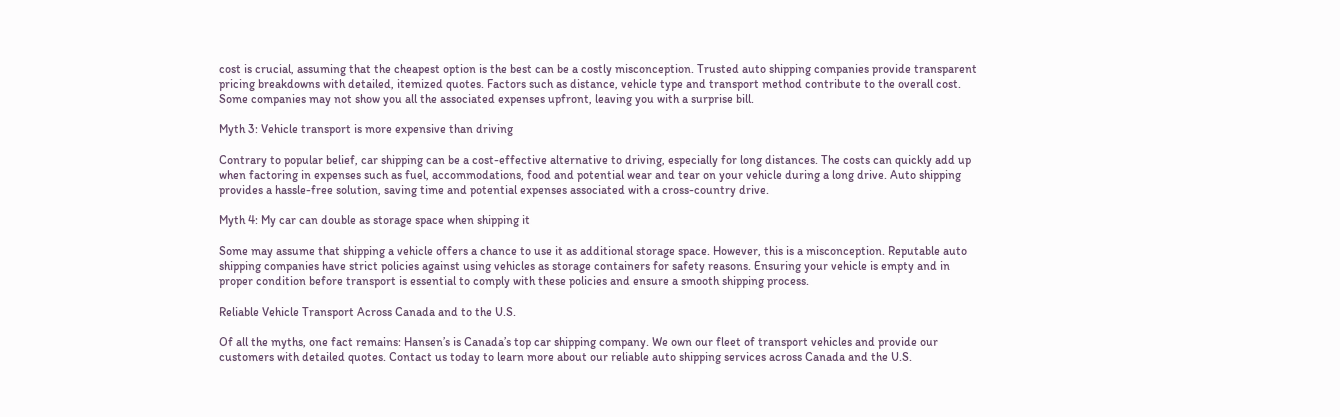cost is crucial, assuming that the cheapest option is the best can be a costly misconception. Trusted auto shipping companies provide transparent pricing breakdowns with detailed, itemized quotes. Factors such as distance, vehicle type and transport method contribute to the overall cost. Some companies may not show you all the associated expenses upfront, leaving you with a surprise bill.

Myth 3: Vehicle transport is more expensive than driving

Contrary to popular belief, car shipping can be a cost-effective alternative to driving, especially for long distances. The costs can quickly add up when factoring in expenses such as fuel, accommodations, food and potential wear and tear on your vehicle during a long drive. Auto shipping provides a hassle-free solution, saving time and potential expenses associated with a cross-country drive.

Myth 4: My car can double as storage space when shipping it

Some may assume that shipping a vehicle offers a chance to use it as additional storage space. However, this is a misconception. Reputable auto shipping companies have strict policies against using vehicles as storage containers for safety reasons. Ensuring your vehicle is empty and in proper condition before transport is essential to comply with these policies and ensure a smooth shipping process.

Reliable Vehicle Transport Across Canada and to the U.S.

Of all the myths, one fact remains: Hansen’s is Canada’s top car shipping company. We own our fleet of transport vehicles and provide our customers with detailed quotes. Contact us today to learn more about our reliable auto shipping services across Canada and the U.S.